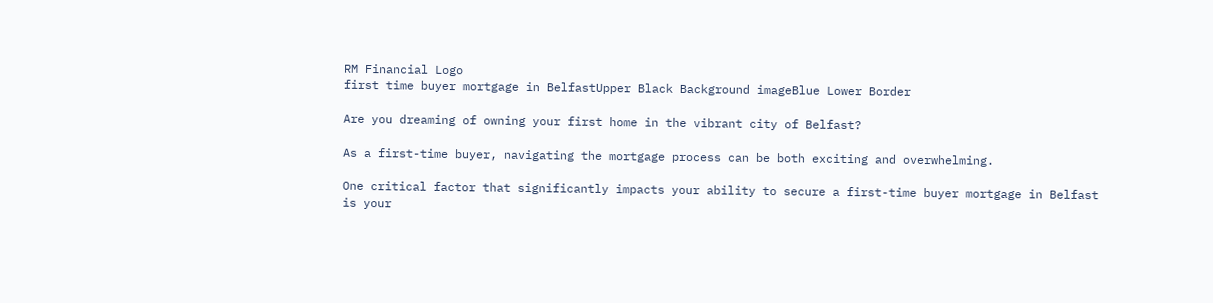RM Financial Logo
first time buyer mortgage in BelfastUpper Black Background imageBlue Lower Border

Are you dreaming of owning your first home in the vibrant city of Belfast?

As a first-time buyer, navigating the mortgage process can be both exciting and overwhelming.

One critical factor that significantly impacts your ability to secure a first-time buyer mortgage in Belfast is your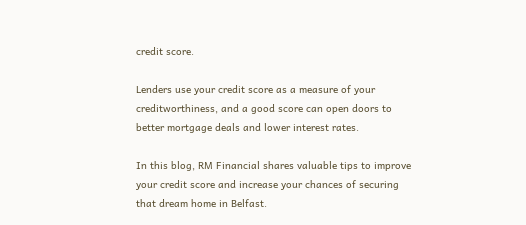credit score.

Lenders use your credit score as a measure of your creditworthiness, and a good score can open doors to better mortgage deals and lower interest rates.

In this blog, RM Financial shares valuable tips to improve your credit score and increase your chances of securing that dream home in Belfast.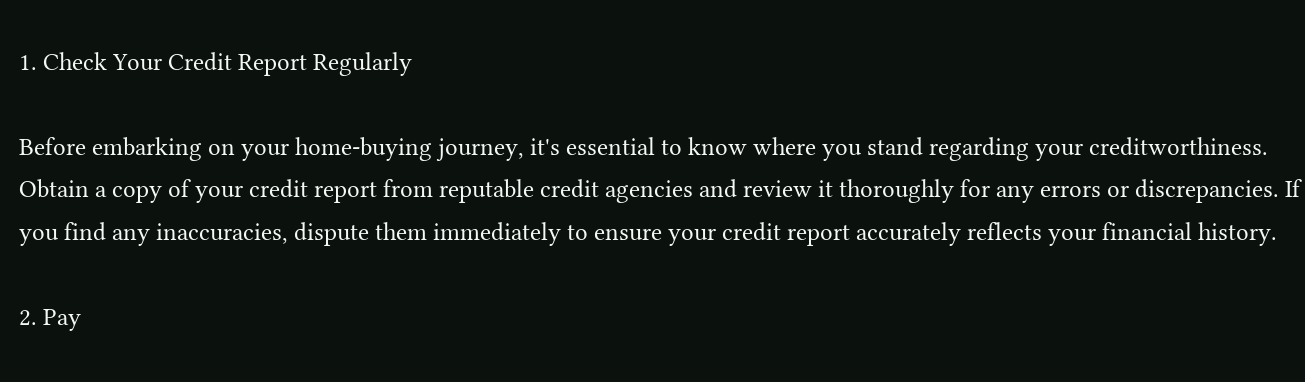1. Check Your Credit Report Regularly

Before embarking on your home-buying journey, it's essential to know where you stand regarding your creditworthiness. Obtain a copy of your credit report from reputable credit agencies and review it thoroughly for any errors or discrepancies. If you find any inaccuracies, dispute them immediately to ensure your credit report accurately reflects your financial history.

2. Pay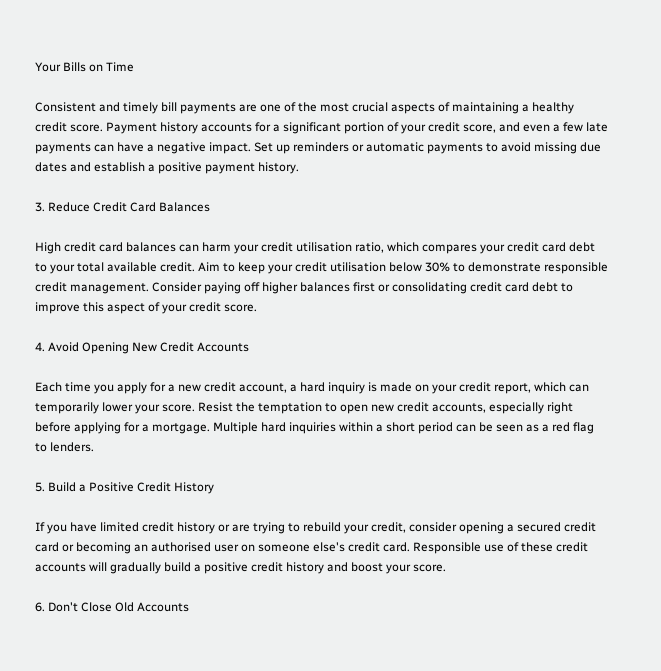Your Bills on Time

Consistent and timely bill payments are one of the most crucial aspects of maintaining a healthy credit score. Payment history accounts for a significant portion of your credit score, and even a few late payments can have a negative impact. Set up reminders or automatic payments to avoid missing due dates and establish a positive payment history.

3. Reduce Credit Card Balances

High credit card balances can harm your credit utilisation ratio, which compares your credit card debt to your total available credit. Aim to keep your credit utilisation below 30% to demonstrate responsible credit management. Consider paying off higher balances first or consolidating credit card debt to improve this aspect of your credit score.

4. Avoid Opening New Credit Accounts

Each time you apply for a new credit account, a hard inquiry is made on your credit report, which can temporarily lower your score. Resist the temptation to open new credit accounts, especially right before applying for a mortgage. Multiple hard inquiries within a short period can be seen as a red flag to lenders.

5. Build a Positive Credit History

If you have limited credit history or are trying to rebuild your credit, consider opening a secured credit card or becoming an authorised user on someone else's credit card. Responsible use of these credit accounts will gradually build a positive credit history and boost your score.

6. Don't Close Old Accounts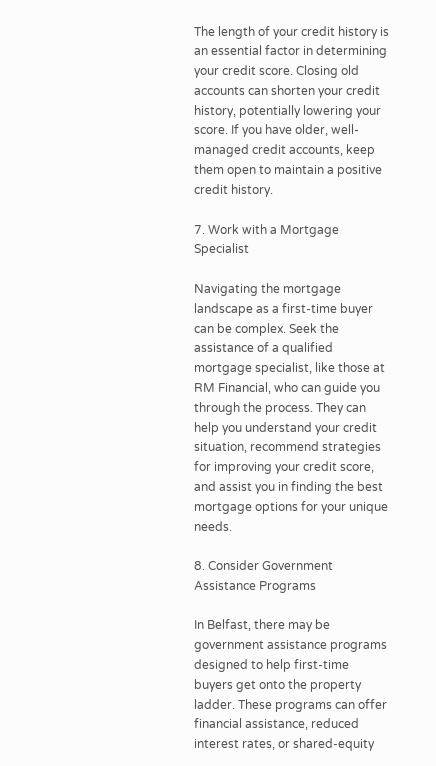The length of your credit history is an essential factor in determining your credit score. Closing old accounts can shorten your credit history, potentially lowering your score. If you have older, well-managed credit accounts, keep them open to maintain a positive credit history.

7. Work with a Mortgage Specialist

Navigating the mortgage landscape as a first-time buyer can be complex. Seek the assistance of a qualified mortgage specialist, like those at RM Financial, who can guide you through the process. They can help you understand your credit situation, recommend strategies for improving your credit score, and assist you in finding the best mortgage options for your unique needs.

8. Consider Government Assistance Programs

In Belfast, there may be government assistance programs designed to help first-time buyers get onto the property ladder. These programs can offer financial assistance, reduced interest rates, or shared-equity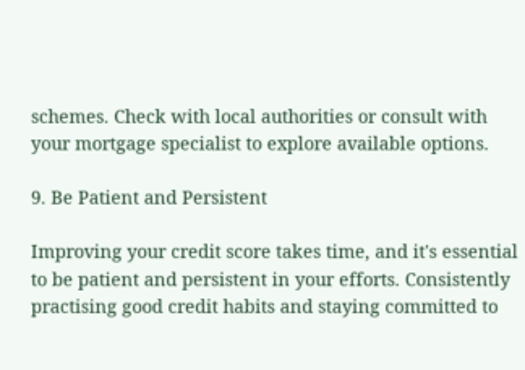schemes. Check with local authorities or consult with your mortgage specialist to explore available options.

9. Be Patient and Persistent

Improving your credit score takes time, and it's essential to be patient and persistent in your efforts. Consistently practising good credit habits and staying committed to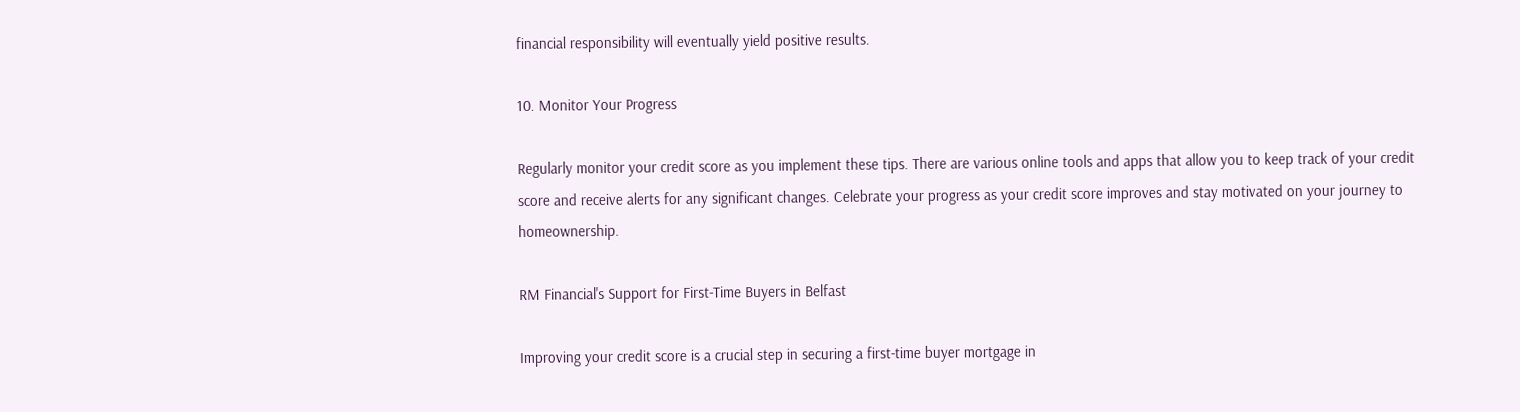financial responsibility will eventually yield positive results.

10. Monitor Your Progress

Regularly monitor your credit score as you implement these tips. There are various online tools and apps that allow you to keep track of your credit score and receive alerts for any significant changes. Celebrate your progress as your credit score improves and stay motivated on your journey to homeownership.

RM Financial's Support for First-Time Buyers in Belfast

Improving your credit score is a crucial step in securing a first-time buyer mortgage in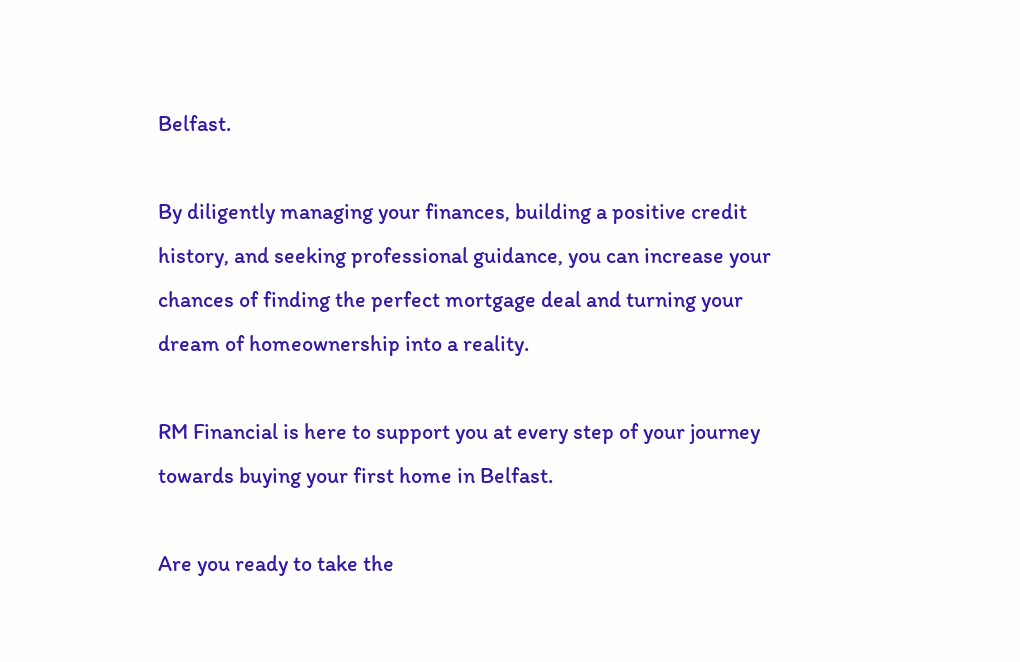Belfast.

By diligently managing your finances, building a positive credit history, and seeking professional guidance, you can increase your chances of finding the perfect mortgage deal and turning your dream of homeownership into a reality.

RM Financial is here to support you at every step of your journey towards buying your first home in Belfast.

Are you ready to take the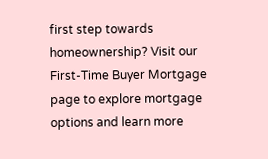first step towards homeownership? Visit our First-Time Buyer Mortgage page to explore mortgage options and learn more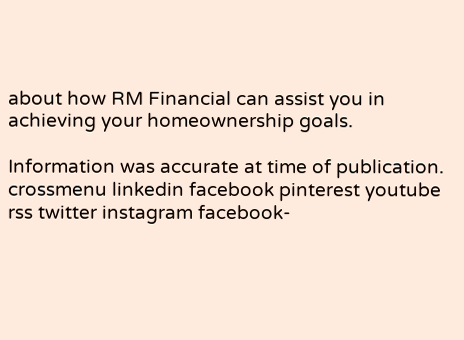about how RM Financial can assist you in achieving your homeownership goals.

Information was accurate at time of publication.
crossmenu linkedin facebook pinterest youtube rss twitter instagram facebook-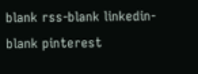blank rss-blank linkedin-blank pinterest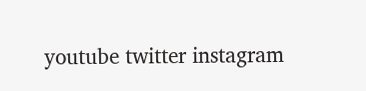youtube twitter instagram